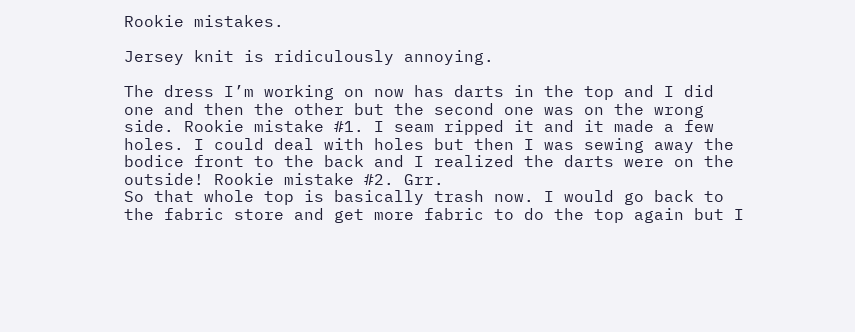Rookie mistakes.

Jersey knit is ridiculously annoying.

The dress I’m working on now has darts in the top and I did one and then the other but the second one was on the wrong side. Rookie mistake #1. I seam ripped it and it made a few holes. I could deal with holes but then I was sewing away the bodice front to the back and I realized the darts were on the outside! Rookie mistake #2. Grr.
So that whole top is basically trash now. I would go back to the fabric store and get more fabric to do the top again but I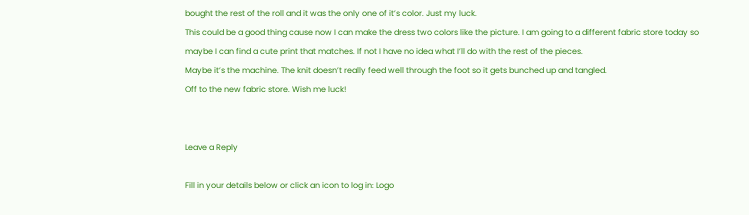bought the rest of the roll and it was the only one of it’s color. Just my luck.
This could be a good thing cause now I can make the dress two colors like the picture. I am going to a different fabric store today so maybe I can find a cute print that matches. If not I have no idea what I’ll do with the rest of the pieces.
Maybe it’s the machine. The knit doesn’t really feed well through the foot so it gets bunched up and tangled.
Off to the new fabric store. Wish me luck!


Leave a Reply

Fill in your details below or click an icon to log in: Logo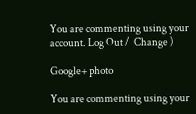You are commenting using your account. Log Out /  Change )

Google+ photo

You are commenting using your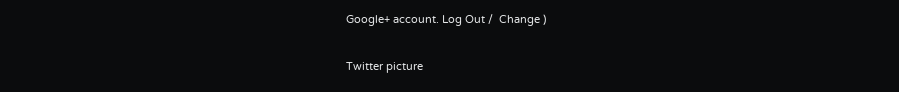Google+ account. Log Out /  Change )

Twitter picture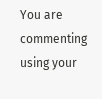You are commenting using your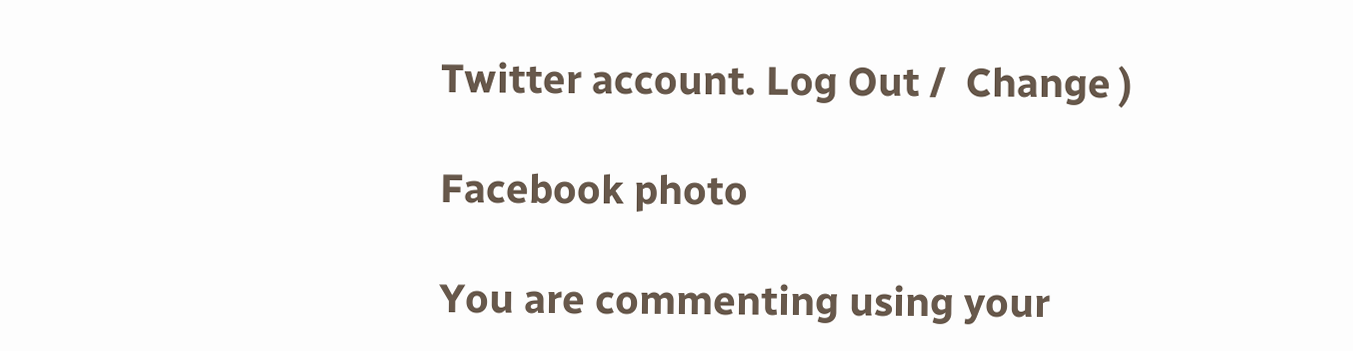Twitter account. Log Out /  Change )

Facebook photo

You are commenting using your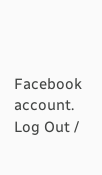Facebook account. Log Out /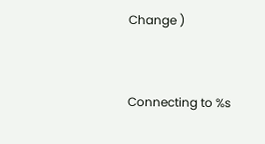Change )


Connecting to %s